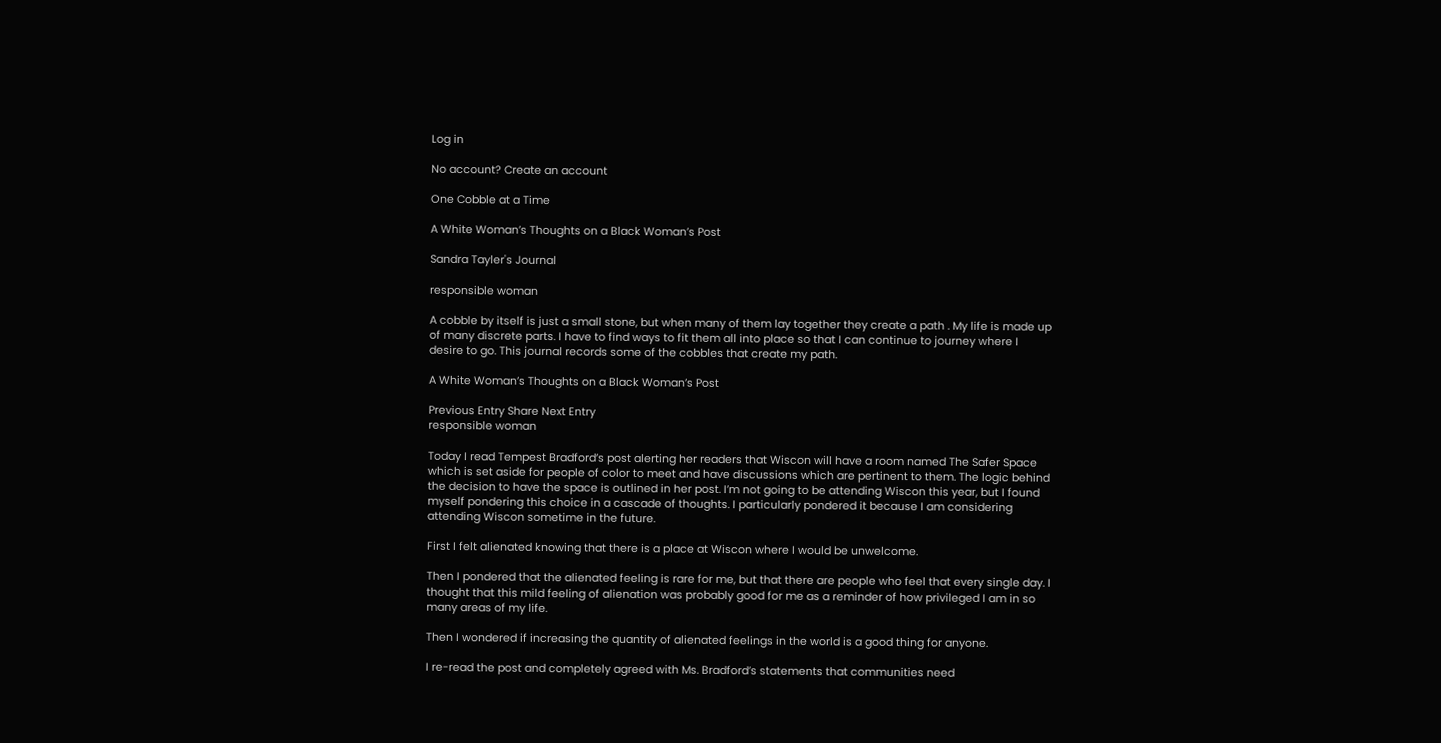Log in

No account? Create an account

One Cobble at a Time

A White Woman’s Thoughts on a Black Woman’s Post

Sandra Tayler's Journal

responsible woman

A cobble by itself is just a small stone, but when many of them lay together they create a path . My life is made up of many discrete parts. I have to find ways to fit them all into place so that I can continue to journey where I desire to go. This journal records some of the cobbles that create my path.

A White Woman’s Thoughts on a Black Woman’s Post

Previous Entry Share Next Entry
responsible woman

Today I read Tempest Bradford’s post alerting her readers that Wiscon will have a room named The Safer Space which is set aside for people of color to meet and have discussions which are pertinent to them. The logic behind the decision to have the space is outlined in her post. I’m not going to be attending Wiscon this year, but I found myself pondering this choice in a cascade of thoughts. I particularly pondered it because I am considering attending Wiscon sometime in the future.

First I felt alienated knowing that there is a place at Wiscon where I would be unwelcome.

Then I pondered that the alienated feeling is rare for me, but that there are people who feel that every single day. I thought that this mild feeling of alienation was probably good for me as a reminder of how privileged I am in so many areas of my life.

Then I wondered if increasing the quantity of alienated feelings in the world is a good thing for anyone.

I re-read the post and completely agreed with Ms. Bradford’s statements that communities need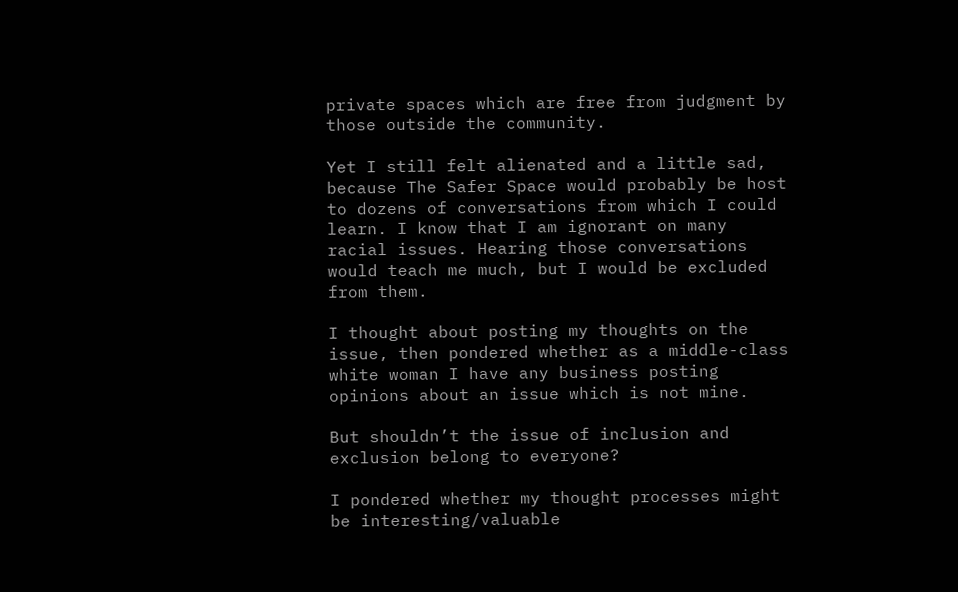private spaces which are free from judgment by those outside the community.

Yet I still felt alienated and a little sad, because The Safer Space would probably be host to dozens of conversations from which I could learn. I know that I am ignorant on many racial issues. Hearing those conversations would teach me much, but I would be excluded from them.

I thought about posting my thoughts on the issue, then pondered whether as a middle-class white woman I have any business posting opinions about an issue which is not mine.

But shouldn’t the issue of inclusion and exclusion belong to everyone?

I pondered whether my thought processes might be interesting/valuable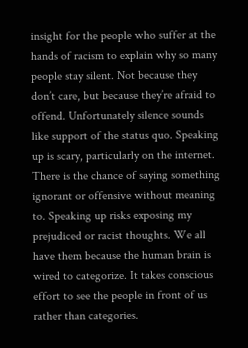insight for the people who suffer at the hands of racism to explain why so many people stay silent. Not because they don’t care, but because they’re afraid to offend. Unfortunately silence sounds like support of the status quo. Speaking up is scary, particularly on the internet. There is the chance of saying something ignorant or offensive without meaning to. Speaking up risks exposing my prejudiced or racist thoughts. We all have them because the human brain is wired to categorize. It takes conscious effort to see the people in front of us rather than categories.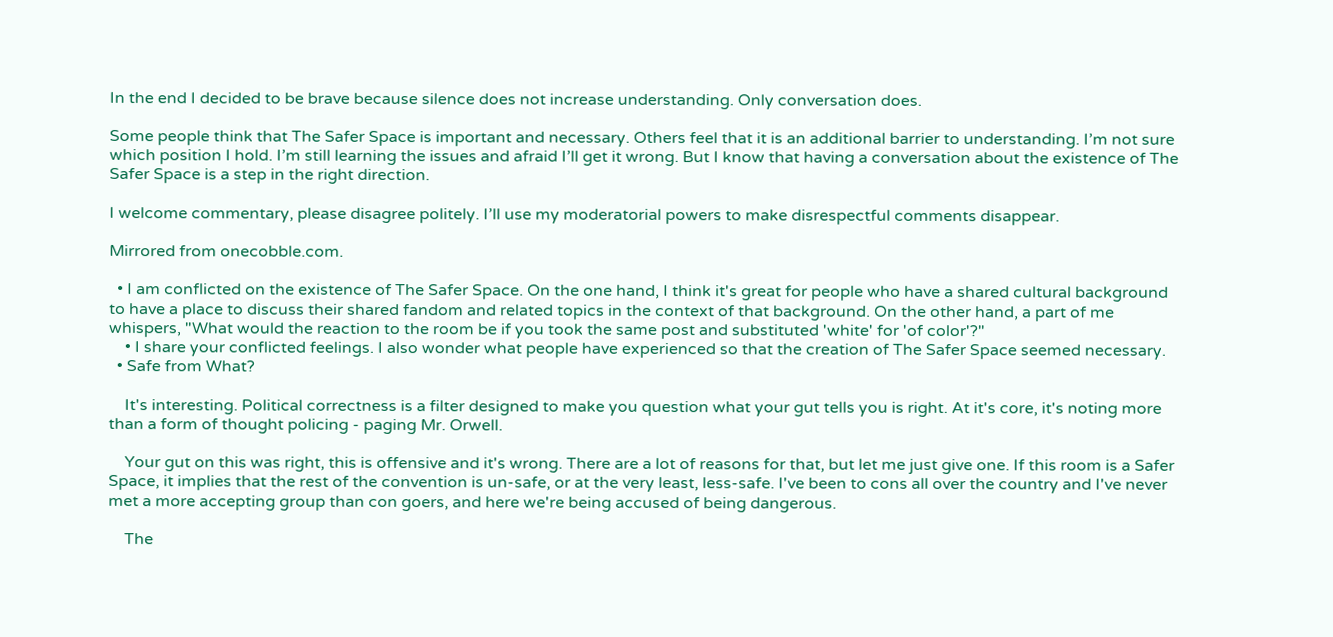In the end I decided to be brave because silence does not increase understanding. Only conversation does.

Some people think that The Safer Space is important and necessary. Others feel that it is an additional barrier to understanding. I’m not sure which position I hold. I’m still learning the issues and afraid I’ll get it wrong. But I know that having a conversation about the existence of The Safer Space is a step in the right direction.

I welcome commentary, please disagree politely. I’ll use my moderatorial powers to make disrespectful comments disappear.

Mirrored from onecobble.com.

  • I am conflicted on the existence of The Safer Space. On the one hand, I think it's great for people who have a shared cultural background to have a place to discuss their shared fandom and related topics in the context of that background. On the other hand, a part of me whispers, "What would the reaction to the room be if you took the same post and substituted 'white' for 'of color'?"
    • I share your conflicted feelings. I also wonder what people have experienced so that the creation of The Safer Space seemed necessary.
  • Safe from What?

    It's interesting. Political correctness is a filter designed to make you question what your gut tells you is right. At it's core, it's noting more than a form of thought policing - paging Mr. Orwell.

    Your gut on this was right, this is offensive and it's wrong. There are a lot of reasons for that, but let me just give one. If this room is a Safer Space, it implies that the rest of the convention is un-safe, or at the very least, less-safe. I've been to cons all over the country and I've never met a more accepting group than con goers, and here we're being accused of being dangerous.

    The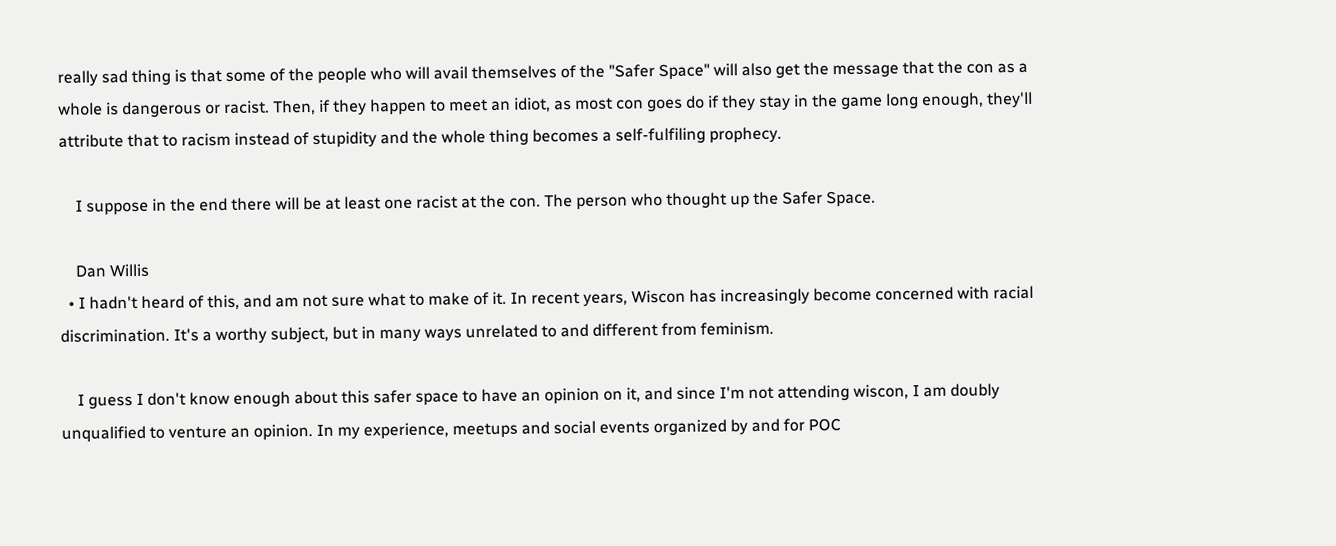really sad thing is that some of the people who will avail themselves of the "Safer Space" will also get the message that the con as a whole is dangerous or racist. Then, if they happen to meet an idiot, as most con goes do if they stay in the game long enough, they'll attribute that to racism instead of stupidity and the whole thing becomes a self-fulfiling prophecy.

    I suppose in the end there will be at least one racist at the con. The person who thought up the Safer Space.

    Dan Willis
  • I hadn't heard of this, and am not sure what to make of it. In recent years, Wiscon has increasingly become concerned with racial discrimination. It's a worthy subject, but in many ways unrelated to and different from feminism.

    I guess I don't know enough about this safer space to have an opinion on it, and since I'm not attending wiscon, I am doubly unqualified to venture an opinion. In my experience, meetups and social events organized by and for POC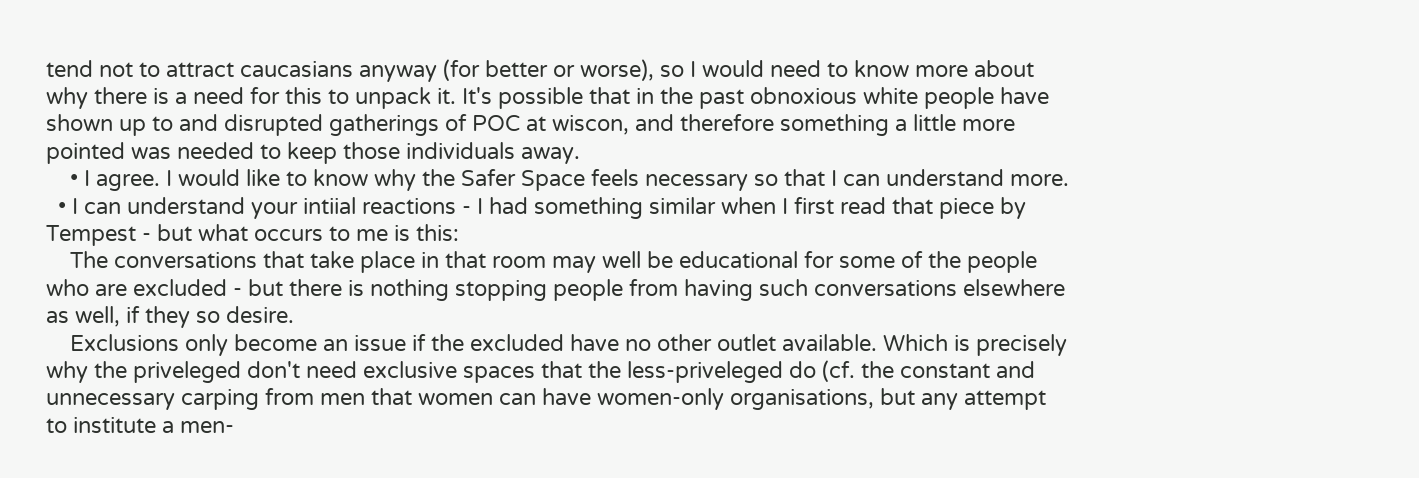tend not to attract caucasians anyway (for better or worse), so I would need to know more about why there is a need for this to unpack it. It's possible that in the past obnoxious white people have shown up to and disrupted gatherings of POC at wiscon, and therefore something a little more pointed was needed to keep those individuals away.
    • I agree. I would like to know why the Safer Space feels necessary so that I can understand more.
  • I can understand your intiial reactions - I had something similar when I first read that piece by Tempest - but what occurs to me is this:
    The conversations that take place in that room may well be educational for some of the people who are excluded - but there is nothing stopping people from having such conversations elsewhere as well, if they so desire.
    Exclusions only become an issue if the excluded have no other outlet available. Which is precisely why the priveleged don't need exclusive spaces that the less-priveleged do (cf. the constant and unnecessary carping from men that women can have women-only organisations, but any attempt to institute a men-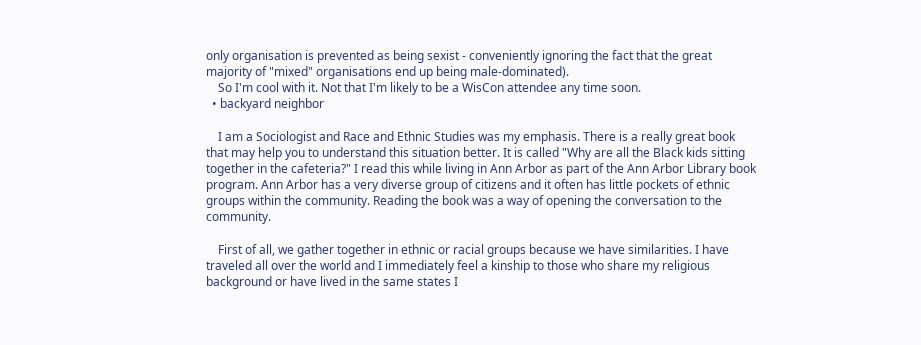only organisation is prevented as being sexist - conveniently ignoring the fact that the great majority of "mixed" organisations end up being male-dominated).
    So I'm cool with it. Not that I'm likely to be a WisCon attendee any time soon.
  • backyard neighbor

    I am a Sociologist and Race and Ethnic Studies was my emphasis. There is a really great book that may help you to understand this situation better. It is called "Why are all the Black kids sitting together in the cafeteria?" I read this while living in Ann Arbor as part of the Ann Arbor Library book program. Ann Arbor has a very diverse group of citizens and it often has little pockets of ethnic groups within the community. Reading the book was a way of opening the conversation to the community.

    First of all, we gather together in ethnic or racial groups because we have similarities. I have traveled all over the world and I immediately feel a kinship to those who share my religious background or have lived in the same states I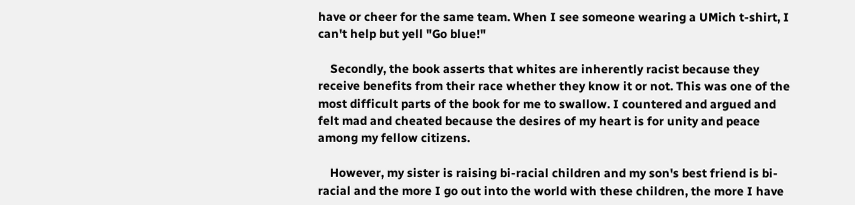have or cheer for the same team. When I see someone wearing a UMich t-shirt, I can't help but yell "Go blue!"

    Secondly, the book asserts that whites are inherently racist because they receive benefits from their race whether they know it or not. This was one of the most difficult parts of the book for me to swallow. I countered and argued and felt mad and cheated because the desires of my heart is for unity and peace among my fellow citizens.

    However, my sister is raising bi-racial children and my son's best friend is bi-racial and the more I go out into the world with these children, the more I have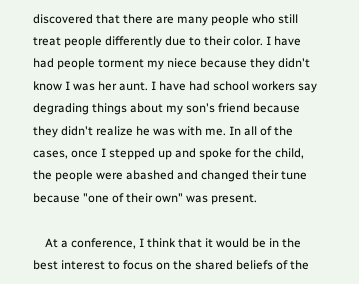discovered that there are many people who still treat people differently due to their color. I have had people torment my niece because they didn't know I was her aunt. I have had school workers say degrading things about my son's friend because they didn't realize he was with me. In all of the cases, once I stepped up and spoke for the child, the people were abashed and changed their tune because "one of their own" was present.

    At a conference, I think that it would be in the best interest to focus on the shared beliefs of the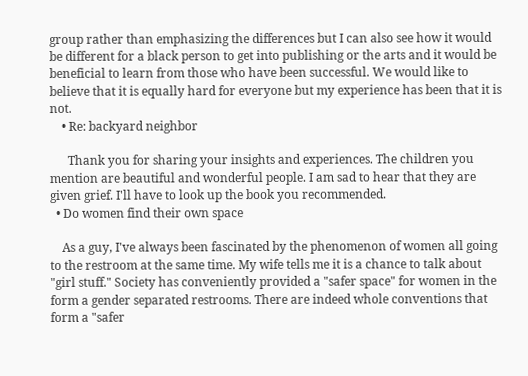group rather than emphasizing the differences but I can also see how it would be different for a black person to get into publishing or the arts and it would be beneficial to learn from those who have been successful. We would like to believe that it is equally hard for everyone but my experience has been that it is not.
    • Re: backyard neighbor

      Thank you for sharing your insights and experiences. The children you mention are beautiful and wonderful people. I am sad to hear that they are given grief. I'll have to look up the book you recommended.
  • Do women find their own space

    As a guy, I've always been fascinated by the phenomenon of women all going to the restroom at the same time. My wife tells me it is a chance to talk about "girl stuff." Society has conveniently provided a "safer space" for women in the form a gender separated restrooms. There are indeed whole conventions that form a "safer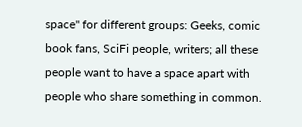space" for different groups: Geeks, comic book fans, SciFi people, writers; all these people want to have a space apart with people who share something in common.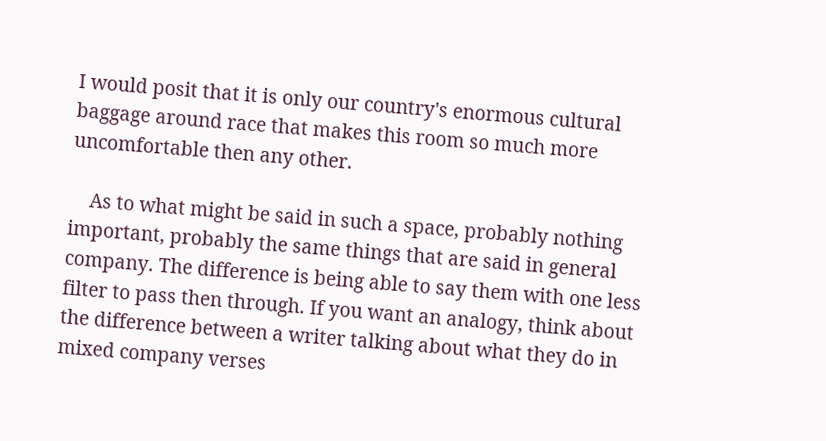I would posit that it is only our country's enormous cultural baggage around race that makes this room so much more uncomfortable then any other.

    As to what might be said in such a space, probably nothing important, probably the same things that are said in general company. The difference is being able to say them with one less filter to pass then through. If you want an analogy, think about the difference between a writer talking about what they do in mixed company verses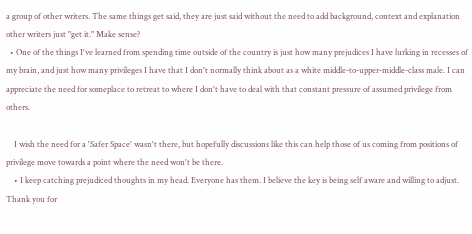a group of other writers. The same things get said, they are just said without the need to add background, context and explanation other writers just "get it." Make sense?
  • One of the things I've learned from spending time outside of the country is just how many prejudices I have lurking in recesses of my brain, and just how many privileges I have that I don't normally think about as a white middle-to-upper-middle-class male. I can appreciate the need for someplace to retreat to where I don't have to deal with that constant pressure of assumed privilege from others.

    I wish the need for a 'Safer Space' wasn't there, but hopefully discussions like this can help those of us coming from positions of privilege move towards a point where the need won't be there.
    • I keep catching prejudiced thoughts in my head. Everyone has them. I believe the key is being self aware and willing to adjust. Thank you for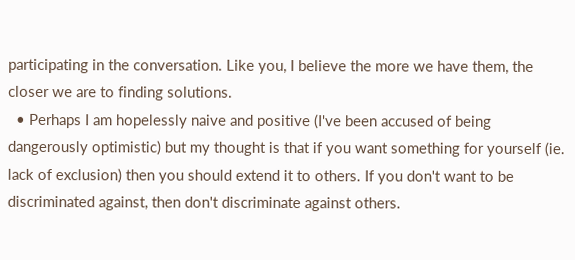participating in the conversation. Like you, I believe the more we have them, the closer we are to finding solutions.
  • Perhaps I am hopelessly naive and positive (I've been accused of being dangerously optimistic) but my thought is that if you want something for yourself (ie. lack of exclusion) then you should extend it to others. If you don't want to be discriminated against, then don't discriminate against others.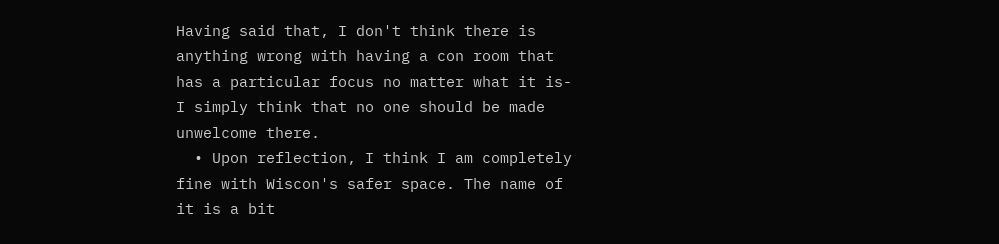Having said that, I don't think there is anything wrong with having a con room that has a particular focus no matter what it is- I simply think that no one should be made unwelcome there.
  • Upon reflection, I think I am completely fine with Wiscon's safer space. The name of it is a bit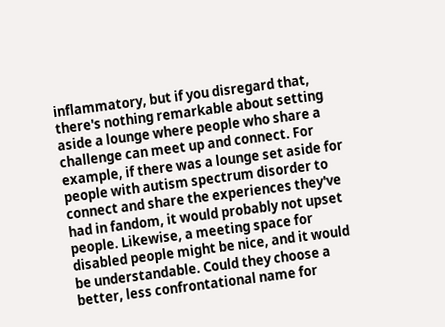inflammatory, but if you disregard that, there's nothing remarkable about setting aside a lounge where people who share a challenge can meet up and connect. For example, if there was a lounge set aside for people with autism spectrum disorder to connect and share the experiences they've had in fandom, it would probably not upset people. Likewise, a meeting space for disabled people might be nice, and it would be understandable. Could they choose a better, less confrontational name for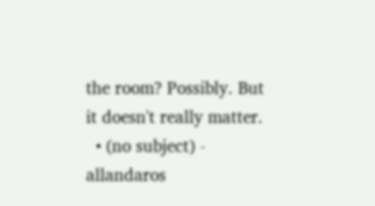the room? Possibly. But it doesn't really matter.
  • (no subject) - allandaros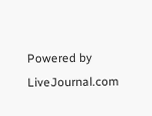Powered by LiveJournal.com